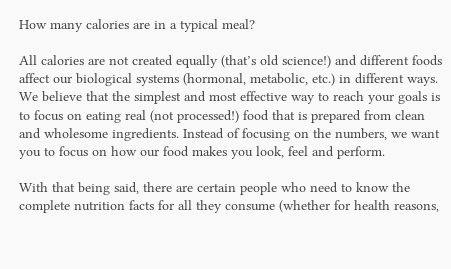How many calories are in a typical meal?

All calories are not created equally (that’s old science!) and different foods affect our biological systems (hormonal, metabolic, etc.) in different ways. We believe that the simplest and most effective way to reach your goals is to focus on eating real (not processed!) food that is prepared from clean and wholesome ingredients. Instead of focusing on the numbers, we want you to focus on how our food makes you look, feel and perform.

With that being said, there are certain people who need to know the complete nutrition facts for all they consume (whether for health reasons,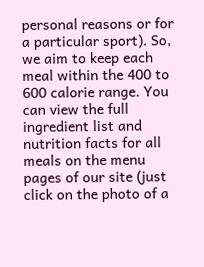personal reasons or for a particular sport). So, we aim to keep each meal within the 400 to 600 calorie range. You can view the full ingredient list and nutrition facts for all meals on the menu pages of our site (just click on the photo of a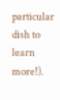particular dish to learn more!).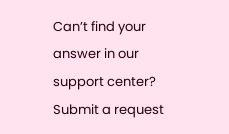Can’t find your answer in our support center? Submit a request